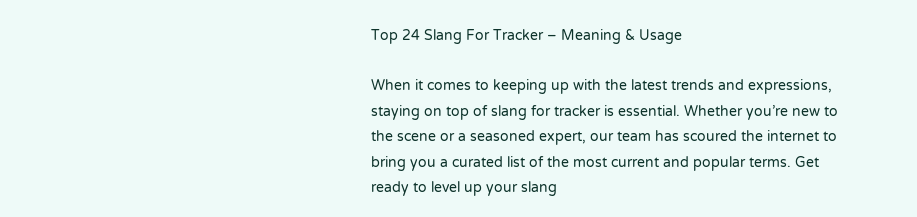Top 24 Slang For Tracker – Meaning & Usage

When it comes to keeping up with the latest trends and expressions, staying on top of slang for tracker is essential. Whether you’re new to the scene or a seasoned expert, our team has scoured the internet to bring you a curated list of the most current and popular terms. Get ready to level up your slang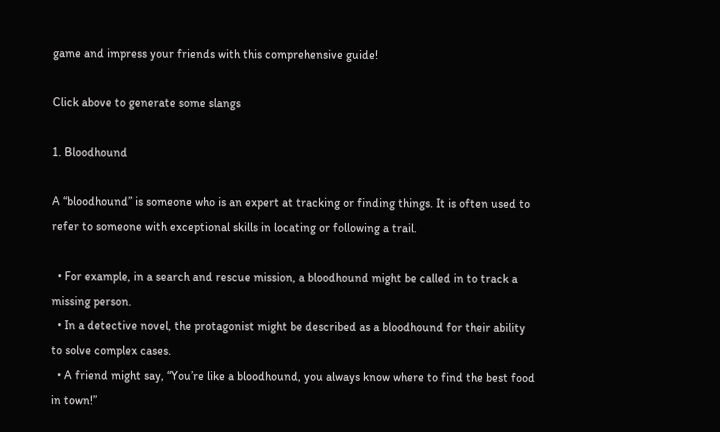game and impress your friends with this comprehensive guide!

Click above to generate some slangs

1. Bloodhound

A “bloodhound” is someone who is an expert at tracking or finding things. It is often used to refer to someone with exceptional skills in locating or following a trail.

  • For example, in a search and rescue mission, a bloodhound might be called in to track a missing person.
  • In a detective novel, the protagonist might be described as a bloodhound for their ability to solve complex cases.
  • A friend might say, “You’re like a bloodhound, you always know where to find the best food in town!”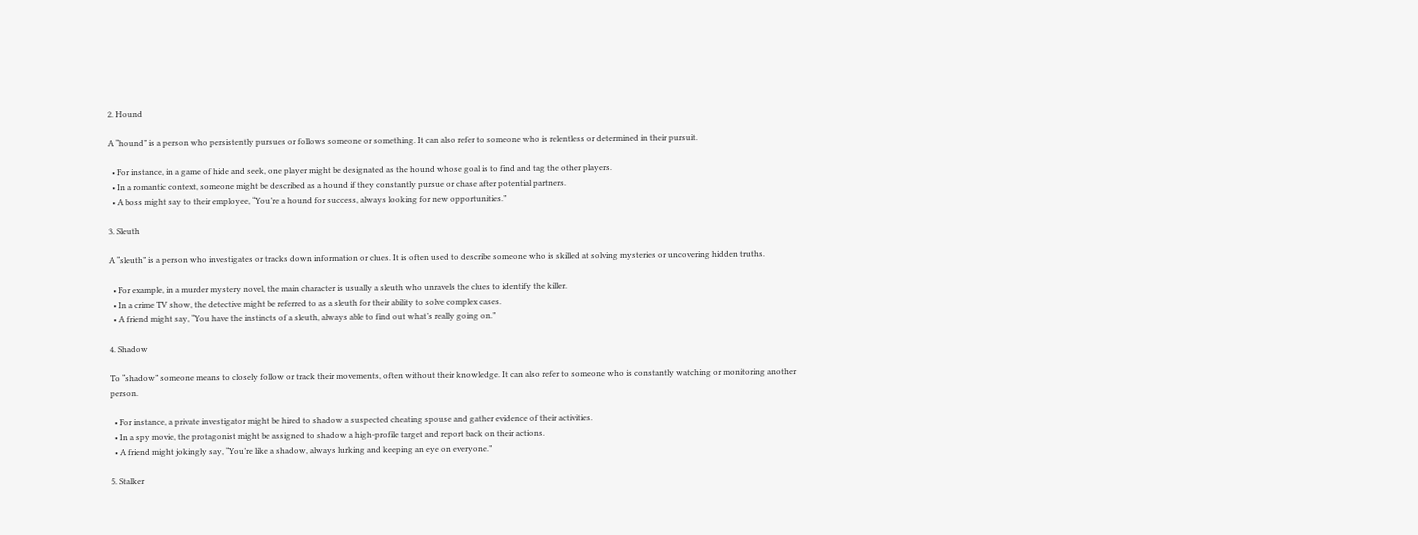2. Hound

A “hound” is a person who persistently pursues or follows someone or something. It can also refer to someone who is relentless or determined in their pursuit.

  • For instance, in a game of hide and seek, one player might be designated as the hound whose goal is to find and tag the other players.
  • In a romantic context, someone might be described as a hound if they constantly pursue or chase after potential partners.
  • A boss might say to their employee, “You’re a hound for success, always looking for new opportunities.”

3. Sleuth

A “sleuth” is a person who investigates or tracks down information or clues. It is often used to describe someone who is skilled at solving mysteries or uncovering hidden truths.

  • For example, in a murder mystery novel, the main character is usually a sleuth who unravels the clues to identify the killer.
  • In a crime TV show, the detective might be referred to as a sleuth for their ability to solve complex cases.
  • A friend might say, “You have the instincts of a sleuth, always able to find out what’s really going on.”

4. Shadow

To “shadow” someone means to closely follow or track their movements, often without their knowledge. It can also refer to someone who is constantly watching or monitoring another person.

  • For instance, a private investigator might be hired to shadow a suspected cheating spouse and gather evidence of their activities.
  • In a spy movie, the protagonist might be assigned to shadow a high-profile target and report back on their actions.
  • A friend might jokingly say, “You’re like a shadow, always lurking and keeping an eye on everyone.”

5. Stalker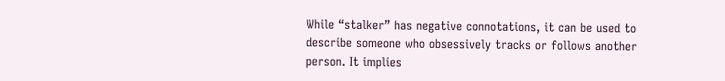While “stalker” has negative connotations, it can be used to describe someone who obsessively tracks or follows another person. It implies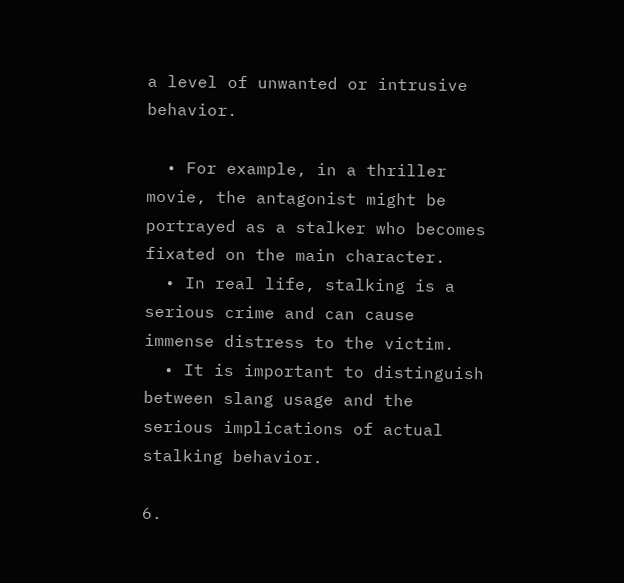a level of unwanted or intrusive behavior.

  • For example, in a thriller movie, the antagonist might be portrayed as a stalker who becomes fixated on the main character.
  • In real life, stalking is a serious crime and can cause immense distress to the victim.
  • It is important to distinguish between slang usage and the serious implications of actual stalking behavior.

6.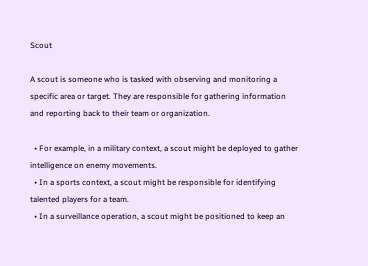Scout

A scout is someone who is tasked with observing and monitoring a specific area or target. They are responsible for gathering information and reporting back to their team or organization.

  • For example, in a military context, a scout might be deployed to gather intelligence on enemy movements.
  • In a sports context, a scout might be responsible for identifying talented players for a team.
  • In a surveillance operation, a scout might be positioned to keep an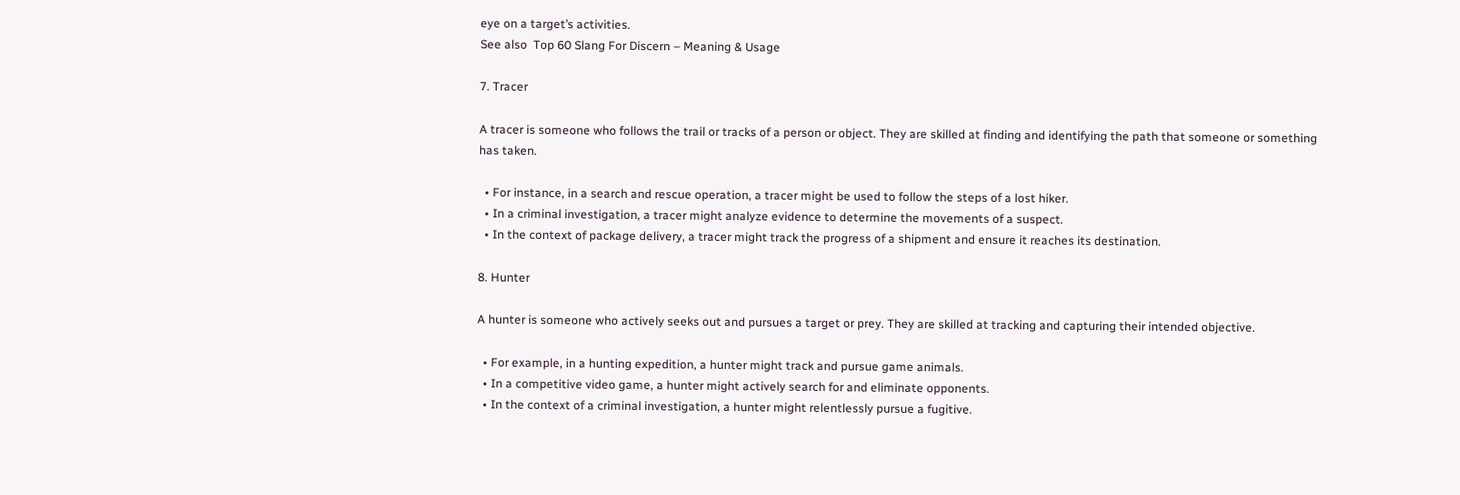eye on a target’s activities.
See also  Top 60 Slang For Discern – Meaning & Usage

7. Tracer

A tracer is someone who follows the trail or tracks of a person or object. They are skilled at finding and identifying the path that someone or something has taken.

  • For instance, in a search and rescue operation, a tracer might be used to follow the steps of a lost hiker.
  • In a criminal investigation, a tracer might analyze evidence to determine the movements of a suspect.
  • In the context of package delivery, a tracer might track the progress of a shipment and ensure it reaches its destination.

8. Hunter

A hunter is someone who actively seeks out and pursues a target or prey. They are skilled at tracking and capturing their intended objective.

  • For example, in a hunting expedition, a hunter might track and pursue game animals.
  • In a competitive video game, a hunter might actively search for and eliminate opponents.
  • In the context of a criminal investigation, a hunter might relentlessly pursue a fugitive.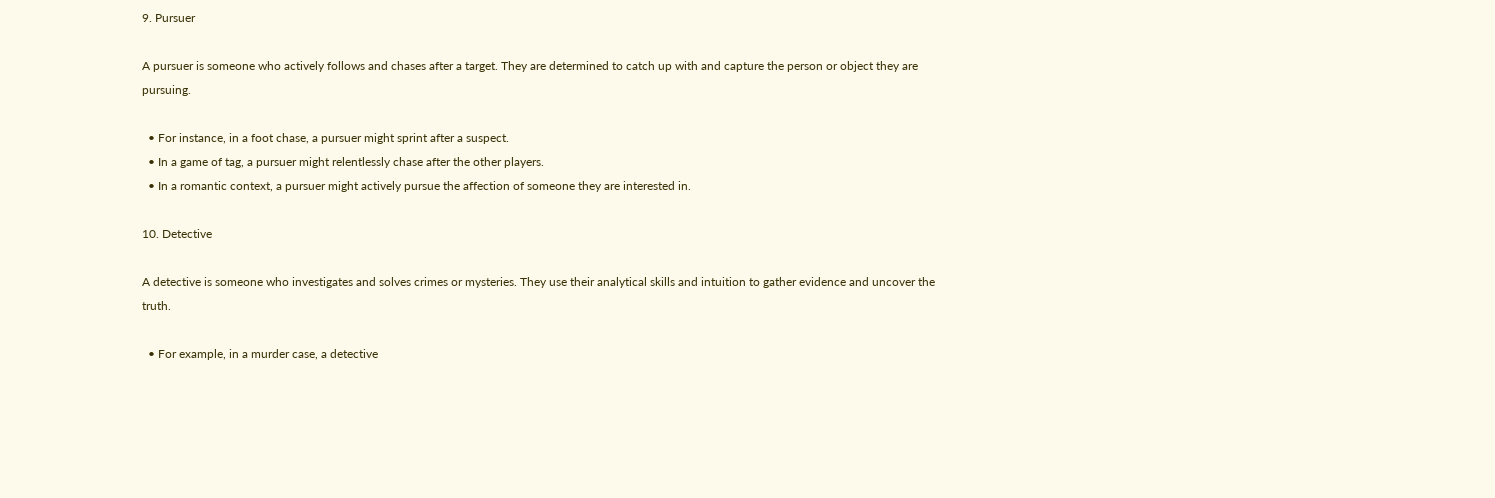9. Pursuer

A pursuer is someone who actively follows and chases after a target. They are determined to catch up with and capture the person or object they are pursuing.

  • For instance, in a foot chase, a pursuer might sprint after a suspect.
  • In a game of tag, a pursuer might relentlessly chase after the other players.
  • In a romantic context, a pursuer might actively pursue the affection of someone they are interested in.

10. Detective

A detective is someone who investigates and solves crimes or mysteries. They use their analytical skills and intuition to gather evidence and uncover the truth.

  • For example, in a murder case, a detective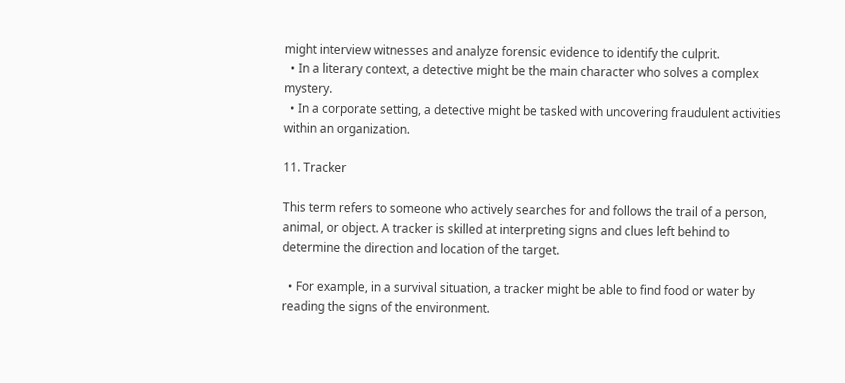might interview witnesses and analyze forensic evidence to identify the culprit.
  • In a literary context, a detective might be the main character who solves a complex mystery.
  • In a corporate setting, a detective might be tasked with uncovering fraudulent activities within an organization.

11. Tracker

This term refers to someone who actively searches for and follows the trail of a person, animal, or object. A tracker is skilled at interpreting signs and clues left behind to determine the direction and location of the target.

  • For example, in a survival situation, a tracker might be able to find food or water by reading the signs of the environment.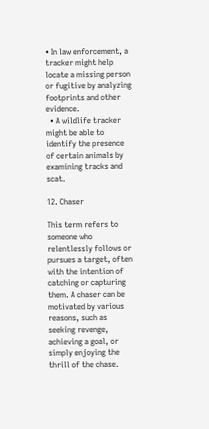• In law enforcement, a tracker might help locate a missing person or fugitive by analyzing footprints and other evidence.
  • A wildlife tracker might be able to identify the presence of certain animals by examining tracks and scat.

12. Chaser

This term refers to someone who relentlessly follows or pursues a target, often with the intention of catching or capturing them. A chaser can be motivated by various reasons, such as seeking revenge, achieving a goal, or simply enjoying the thrill of the chase.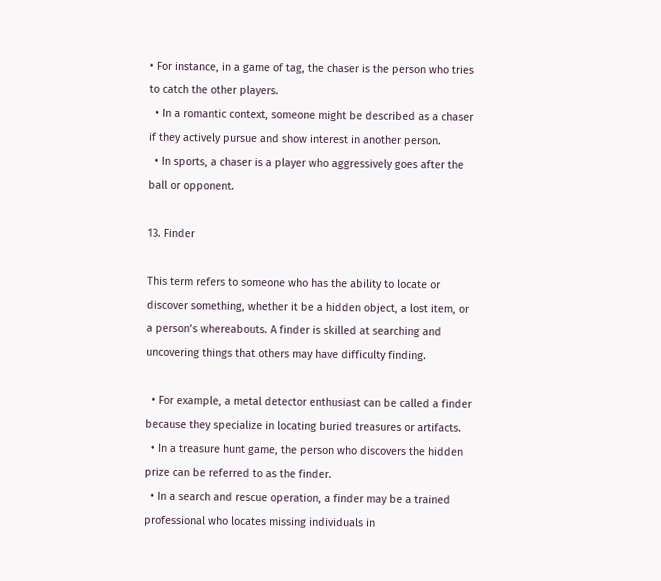• For instance, in a game of tag, the chaser is the person who tries to catch the other players.
  • In a romantic context, someone might be described as a chaser if they actively pursue and show interest in another person.
  • In sports, a chaser is a player who aggressively goes after the ball or opponent.

13. Finder

This term refers to someone who has the ability to locate or discover something, whether it be a hidden object, a lost item, or a person’s whereabouts. A finder is skilled at searching and uncovering things that others may have difficulty finding.

  • For example, a metal detector enthusiast can be called a finder because they specialize in locating buried treasures or artifacts.
  • In a treasure hunt game, the person who discovers the hidden prize can be referred to as the finder.
  • In a search and rescue operation, a finder may be a trained professional who locates missing individuals in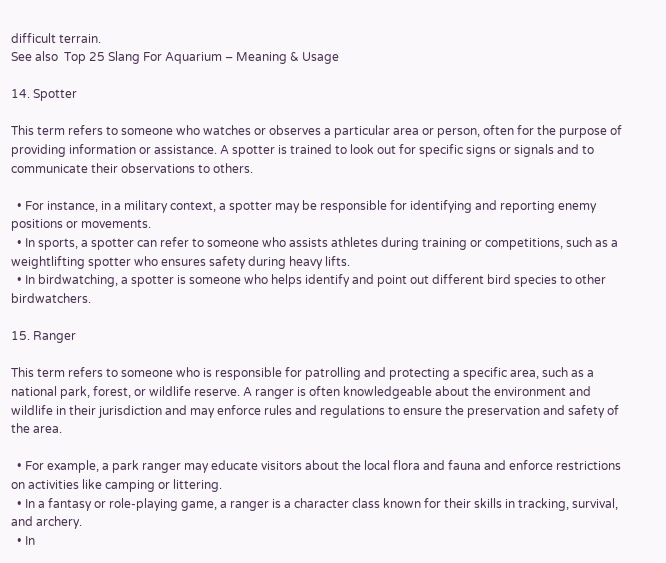difficult terrain.
See also  Top 25 Slang For Aquarium – Meaning & Usage

14. Spotter

This term refers to someone who watches or observes a particular area or person, often for the purpose of providing information or assistance. A spotter is trained to look out for specific signs or signals and to communicate their observations to others.

  • For instance, in a military context, a spotter may be responsible for identifying and reporting enemy positions or movements.
  • In sports, a spotter can refer to someone who assists athletes during training or competitions, such as a weightlifting spotter who ensures safety during heavy lifts.
  • In birdwatching, a spotter is someone who helps identify and point out different bird species to other birdwatchers.

15. Ranger

This term refers to someone who is responsible for patrolling and protecting a specific area, such as a national park, forest, or wildlife reserve. A ranger is often knowledgeable about the environment and wildlife in their jurisdiction and may enforce rules and regulations to ensure the preservation and safety of the area.

  • For example, a park ranger may educate visitors about the local flora and fauna and enforce restrictions on activities like camping or littering.
  • In a fantasy or role-playing game, a ranger is a character class known for their skills in tracking, survival, and archery.
  • In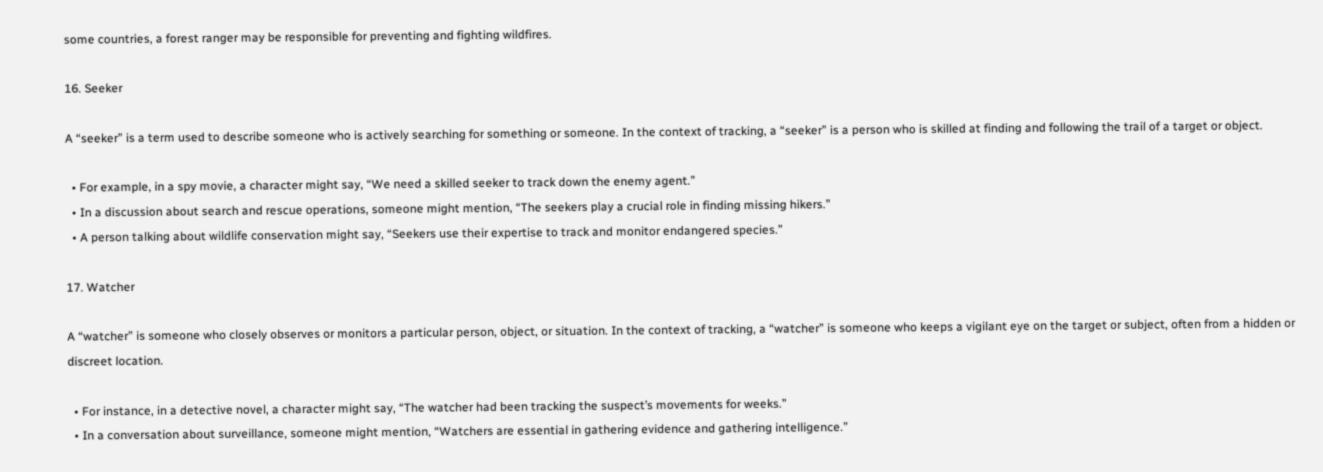some countries, a forest ranger may be responsible for preventing and fighting wildfires.

16. Seeker

A “seeker” is a term used to describe someone who is actively searching for something or someone. In the context of tracking, a “seeker” is a person who is skilled at finding and following the trail of a target or object.

  • For example, in a spy movie, a character might say, “We need a skilled seeker to track down the enemy agent.”
  • In a discussion about search and rescue operations, someone might mention, “The seekers play a crucial role in finding missing hikers.”
  • A person talking about wildlife conservation might say, “Seekers use their expertise to track and monitor endangered species.”

17. Watcher

A “watcher” is someone who closely observes or monitors a particular person, object, or situation. In the context of tracking, a “watcher” is someone who keeps a vigilant eye on the target or subject, often from a hidden or discreet location.

  • For instance, in a detective novel, a character might say, “The watcher had been tracking the suspect’s movements for weeks.”
  • In a conversation about surveillance, someone might mention, “Watchers are essential in gathering evidence and gathering intelligence.”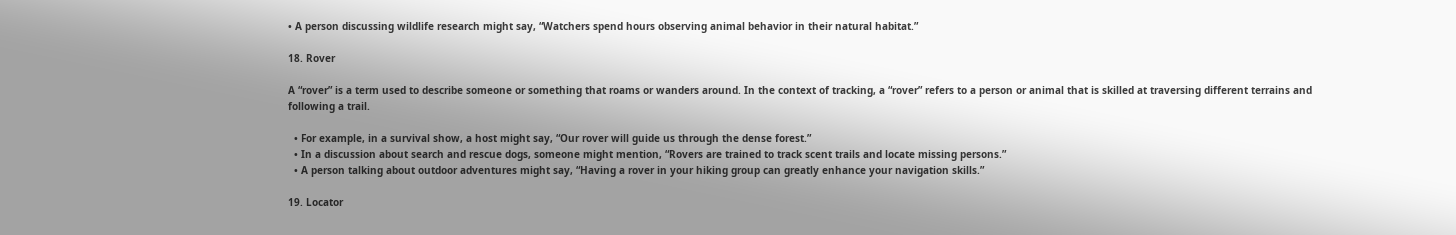• A person discussing wildlife research might say, “Watchers spend hours observing animal behavior in their natural habitat.”

18. Rover

A “rover” is a term used to describe someone or something that roams or wanders around. In the context of tracking, a “rover” refers to a person or animal that is skilled at traversing different terrains and following a trail.

  • For example, in a survival show, a host might say, “Our rover will guide us through the dense forest.”
  • In a discussion about search and rescue dogs, someone might mention, “Rovers are trained to track scent trails and locate missing persons.”
  • A person talking about outdoor adventures might say, “Having a rover in your hiking group can greatly enhance your navigation skills.”

19. Locator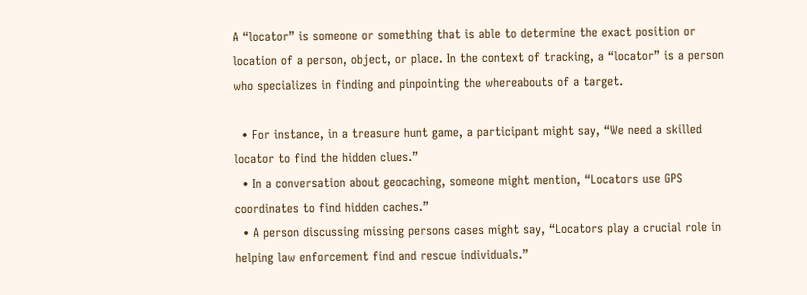A “locator” is someone or something that is able to determine the exact position or location of a person, object, or place. In the context of tracking, a “locator” is a person who specializes in finding and pinpointing the whereabouts of a target.

  • For instance, in a treasure hunt game, a participant might say, “We need a skilled locator to find the hidden clues.”
  • In a conversation about geocaching, someone might mention, “Locators use GPS coordinates to find hidden caches.”
  • A person discussing missing persons cases might say, “Locators play a crucial role in helping law enforcement find and rescue individuals.”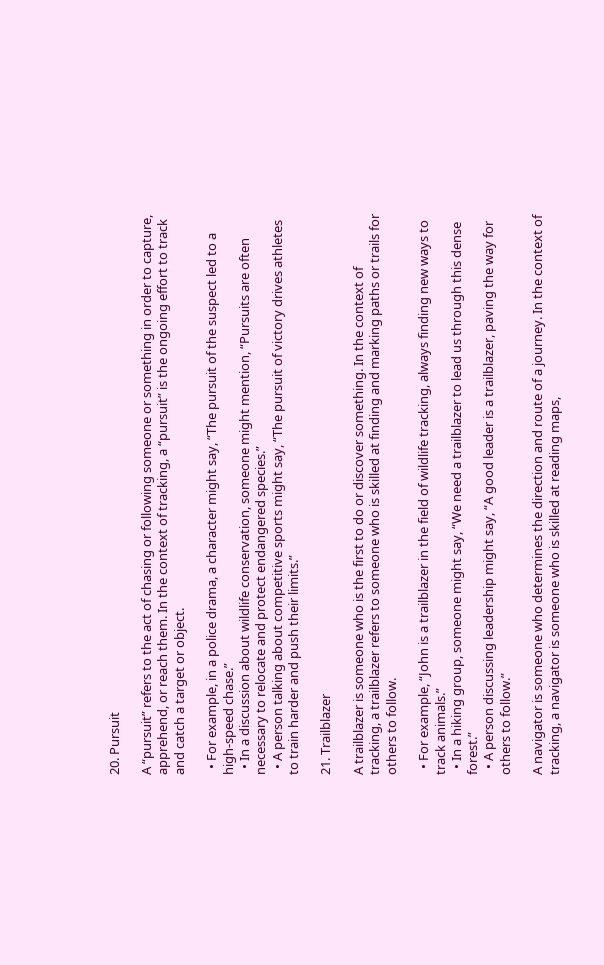20. Pursuit

A “pursuit” refers to the act of chasing or following someone or something in order to capture, apprehend, or reach them. In the context of tracking, a “pursuit” is the ongoing effort to track and catch a target or object.

  • For example, in a police drama, a character might say, “The pursuit of the suspect led to a high-speed chase.”
  • In a discussion about wildlife conservation, someone might mention, “Pursuits are often necessary to relocate and protect endangered species.”
  • A person talking about competitive sports might say, “The pursuit of victory drives athletes to train harder and push their limits.”

21. Trailblazer

A trailblazer is someone who is the first to do or discover something. In the context of tracking, a trailblazer refers to someone who is skilled at finding and marking paths or trails for others to follow.

  • For example, “John is a trailblazer in the field of wildlife tracking, always finding new ways to track animals.”
  • In a hiking group, someone might say, “We need a trailblazer to lead us through this dense forest.”
  • A person discussing leadership might say, “A good leader is a trailblazer, paving the way for others to follow.”

A navigator is someone who determines the direction and route of a journey. In the context of tracking, a navigator is someone who is skilled at reading maps,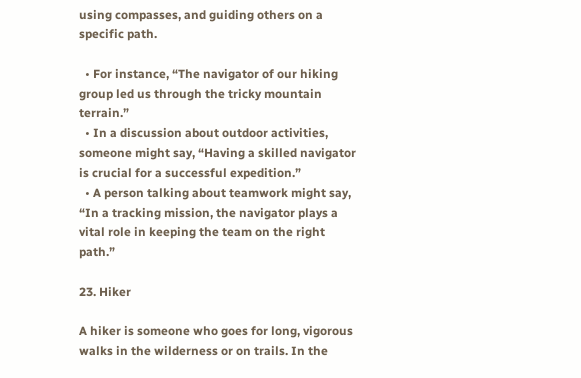using compasses, and guiding others on a specific path.

  • For instance, “The navigator of our hiking group led us through the tricky mountain terrain.”
  • In a discussion about outdoor activities, someone might say, “Having a skilled navigator is crucial for a successful expedition.”
  • A person talking about teamwork might say, “In a tracking mission, the navigator plays a vital role in keeping the team on the right path.”

23. Hiker

A hiker is someone who goes for long, vigorous walks in the wilderness or on trails. In the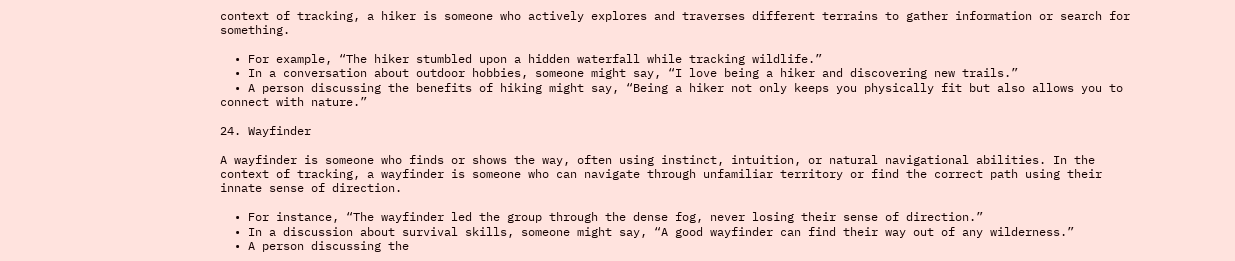context of tracking, a hiker is someone who actively explores and traverses different terrains to gather information or search for something.

  • For example, “The hiker stumbled upon a hidden waterfall while tracking wildlife.”
  • In a conversation about outdoor hobbies, someone might say, “I love being a hiker and discovering new trails.”
  • A person discussing the benefits of hiking might say, “Being a hiker not only keeps you physically fit but also allows you to connect with nature.”

24. Wayfinder

A wayfinder is someone who finds or shows the way, often using instinct, intuition, or natural navigational abilities. In the context of tracking, a wayfinder is someone who can navigate through unfamiliar territory or find the correct path using their innate sense of direction.

  • For instance, “The wayfinder led the group through the dense fog, never losing their sense of direction.”
  • In a discussion about survival skills, someone might say, “A good wayfinder can find their way out of any wilderness.”
  • A person discussing the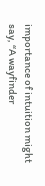importance of intuition might say, “A wayfinder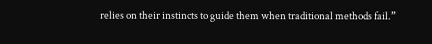relies on their instincts to guide them when traditional methods fail.”